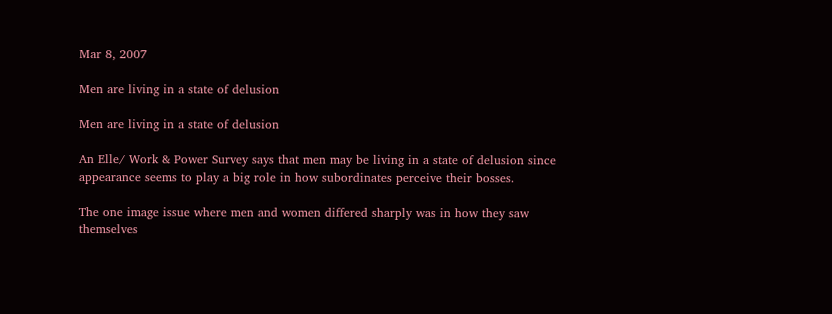Mar 8, 2007

Men are living in a state of delusion

Men are living in a state of delusion

An Elle/ Work & Power Survey says that men may be living in a state of delusion since appearance seems to play a big role in how subordinates perceive their bosses.

The one image issue where men and women differed sharply was in how they saw themselves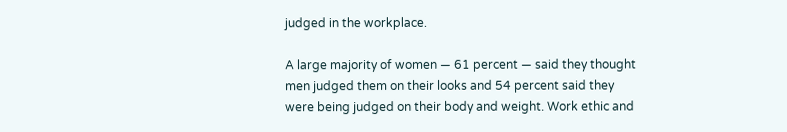judged in the workplace.

A large majority of women — 61 percent — said they thought men judged them on their looks and 54 percent said they were being judged on their body and weight. Work ethic and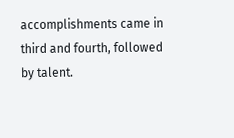accomplishments came in third and fourth, followed by talent.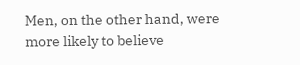Men, on the other hand, were more likely to believe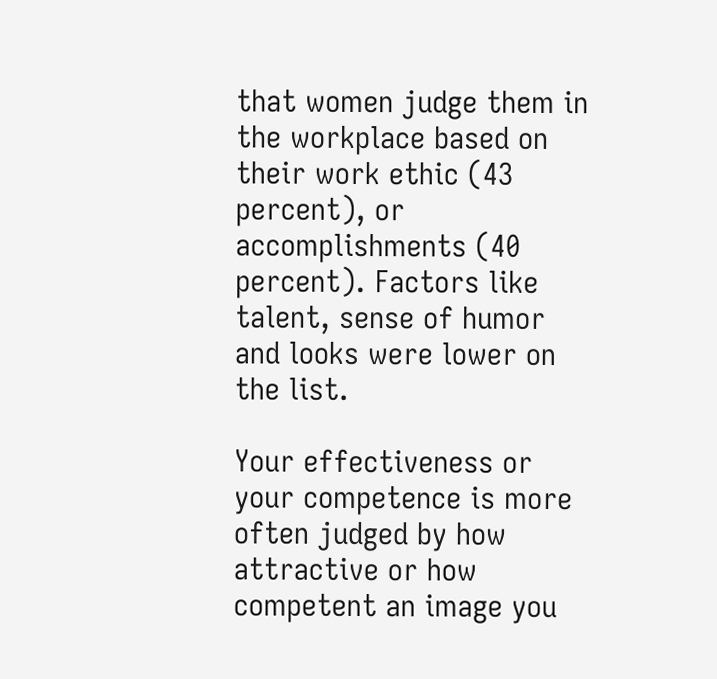that women judge them in the workplace based on their work ethic (43 percent), or accomplishments (40 percent). Factors like talent, sense of humor and looks were lower on the list.

Your effectiveness or your competence is more often judged by how attractive or how competent an image you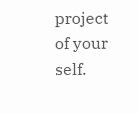project of your self.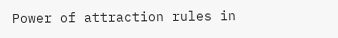Power of attraction rules in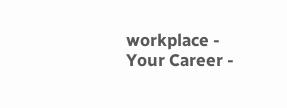workplace - Your Career -